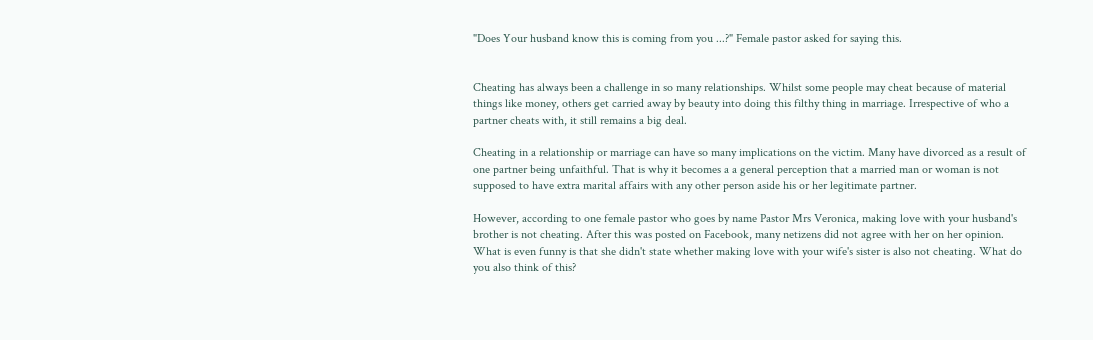"Does Your husband know this is coming from you ...?" Female pastor asked for saying this.


Cheating has always been a challenge in so many relationships. Whilst some people may cheat because of material things like money, others get carried away by beauty into doing this filthy thing in marriage. Irrespective of who a partner cheats with, it still remains a big deal.

Cheating in a relationship or marriage can have so many implications on the victim. Many have divorced as a result of one partner being unfaithful. That is why it becomes a a general perception that a married man or woman is not supposed to have extra marital affairs with any other person aside his or her legitimate partner.

However, according to one female pastor who goes by name Pastor Mrs Veronica, making love with your husband's brother is not cheating. After this was posted on Facebook, many netizens did not agree with her on her opinion. What is even funny is that she didn't state whether making love with your wife's sister is also not cheating. What do you also think of this?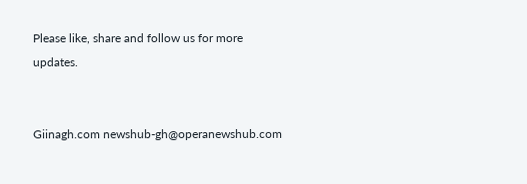Please like, share and follow us for more updates.


Giinagh.com newshub-gh@operanewshub.com